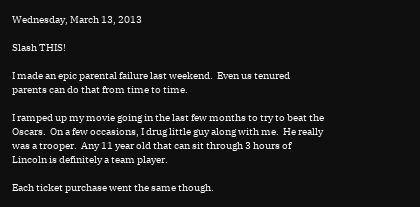Wednesday, March 13, 2013

Slash THIS!

I made an epic parental failure last weekend.  Even us tenured parents can do that from time to time.

I ramped up my movie going in the last few months to try to beat the Oscars.  On a few occasions, I drug little guy along with me.  He really was a trooper.  Any 11 year old that can sit through 3 hours of Lincoln is definitely a team player.

Each ticket purchase went the same though.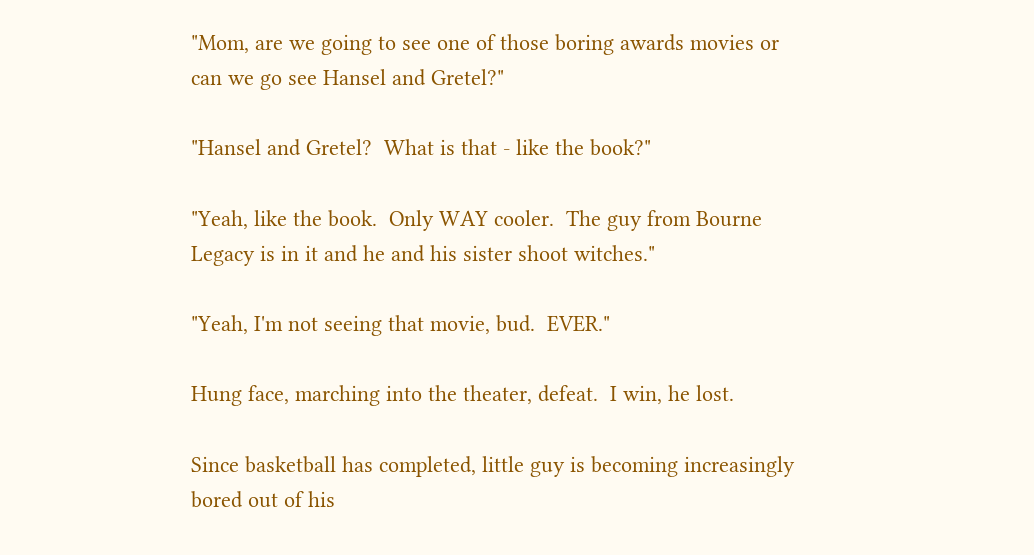"Mom, are we going to see one of those boring awards movies or can we go see Hansel and Gretel?"

"Hansel and Gretel?  What is that - like the book?"

"Yeah, like the book.  Only WAY cooler.  The guy from Bourne Legacy is in it and he and his sister shoot witches."

"Yeah, I'm not seeing that movie, bud.  EVER."

Hung face, marching into the theater, defeat.  I win, he lost.

Since basketball has completed, little guy is becoming increasingly bored out of his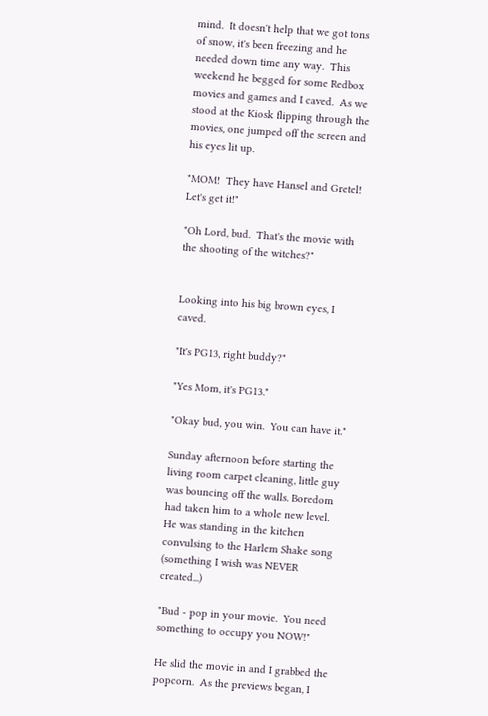mind.  It doesn't help that we got tons of snow, it's been freezing and he needed down time any way.  This weekend he begged for some Redbox movies and games and I caved.  As we stood at the Kiosk flipping through the movies, one jumped off the screen and his eyes lit up.

"MOM!  They have Hansel and Gretel!  Let's get it!"

"Oh Lord, bud.  That's the movie with the shooting of the witches?"


Looking into his big brown eyes, I caved.

"It's PG13, right buddy?"

"Yes Mom, it's PG13."

"Okay bud, you win.  You can have it."

Sunday afternoon before starting the living room carpet cleaning, little guy was bouncing off the walls. Boredom had taken him to a whole new level.  He was standing in the kitchen convulsing to the Harlem Shake song (something I wish was NEVER created...)

"Bud - pop in your movie.  You need something to occupy you NOW!"

He slid the movie in and I grabbed the popcorn.  As the previews began, I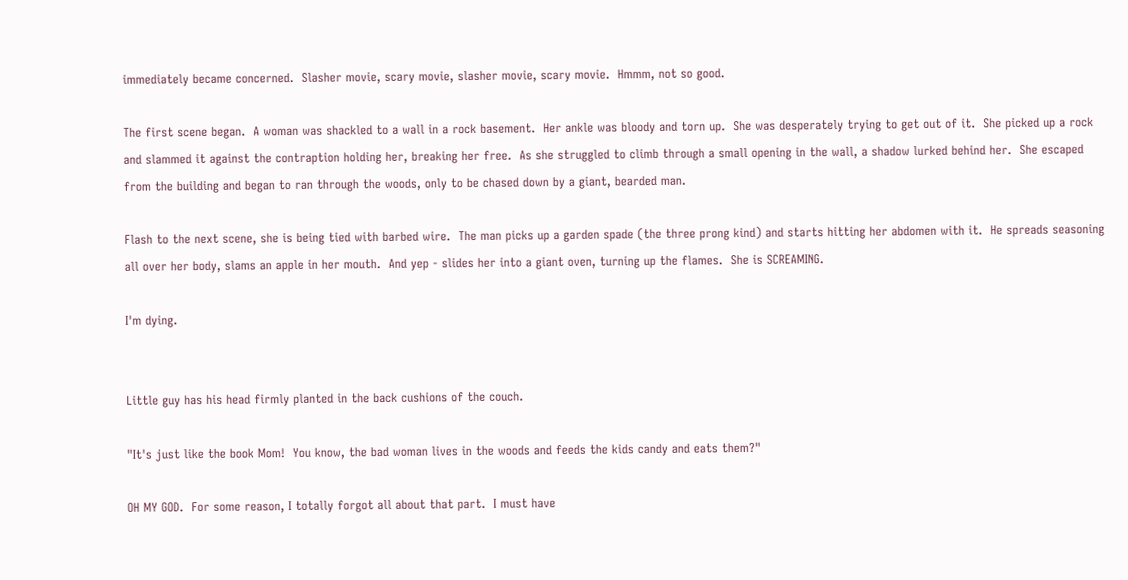immediately became concerned.  Slasher movie, scary movie, slasher movie, scary movie.  Hmmm, not so good.

The first scene began.  A woman was shackled to a wall in a rock basement.  Her ankle was bloody and torn up.  She was desperately trying to get out of it.  She picked up a rock and slammed it against the contraption holding her, breaking her free.  As she struggled to climb through a small opening in the wall, a shadow lurked behind her.  She escaped from the building and began to ran through the woods, only to be chased down by a giant, bearded man.

Flash to the next scene, she is being tied with barbed wire.  The man picks up a garden spade (the three prong kind) and starts hitting her abdomen with it.  He spreads seasoning all over her body, slams an apple in her mouth.  And yep - slides her into a giant oven, turning up the flames.  She is SCREAMING.

I'm dying.


Little guy has his head firmly planted in the back cushions of the couch.

"It's just like the book Mom!  You know, the bad woman lives in the woods and feeds the kids candy and eats them?"

OH MY GOD.  For some reason, I totally forgot all about that part.  I must have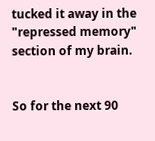tucked it away in the "repressed memory" section of my brain.


So for the next 90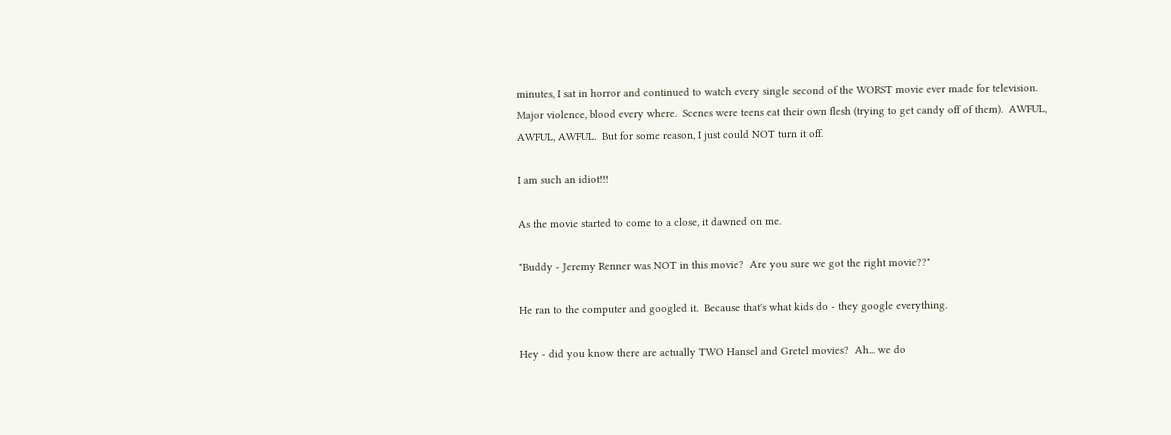minutes, I sat in horror and continued to watch every single second of the WORST movie ever made for television.  Major violence, blood every where.  Scenes were teens eat their own flesh (trying to get candy off of them).  AWFUL, AWFUL, AWFUL.  But for some reason, I just could NOT turn it off.

I am such an idiot!!!

As the movie started to come to a close, it dawned on me.

"Buddy - Jeremy Renner was NOT in this movie?  Are you sure we got the right movie??"

He ran to the computer and googled it.  Because that's what kids do - they google everything.

Hey - did you know there are actually TWO Hansel and Gretel movies?  Ah... we do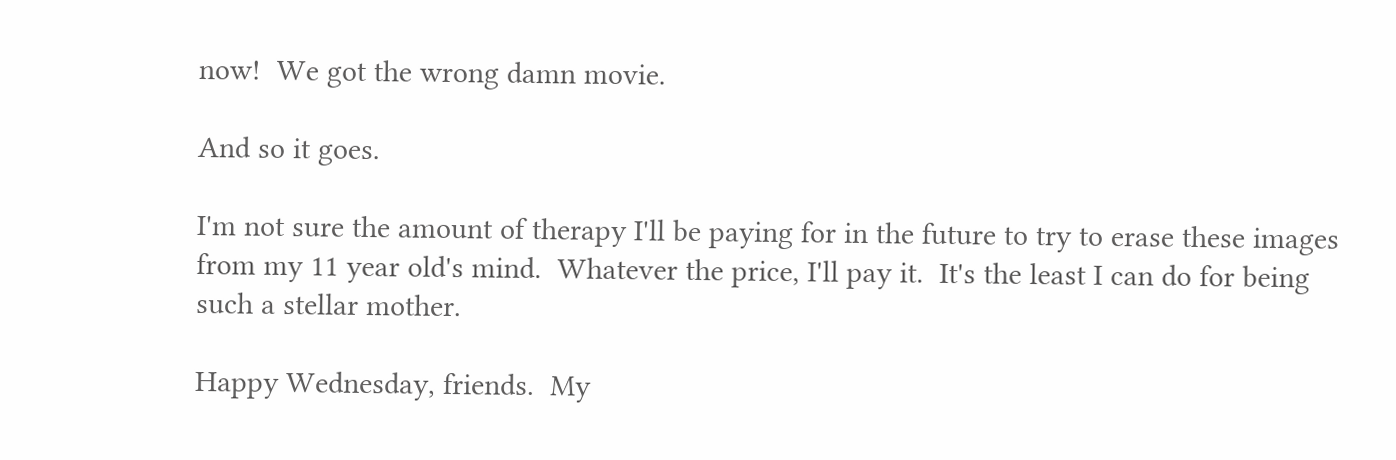now!  We got the wrong damn movie.

And so it goes.

I'm not sure the amount of therapy I'll be paying for in the future to try to erase these images from my 11 year old's mind.  Whatever the price, I'll pay it.  It's the least I can do for being such a stellar mother.

Happy Wednesday, friends.  My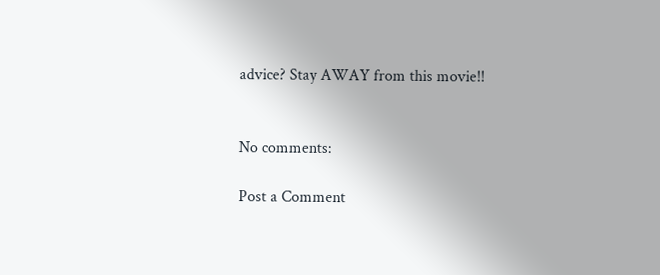advice? Stay AWAY from this movie!!


No comments:

Post a Comment